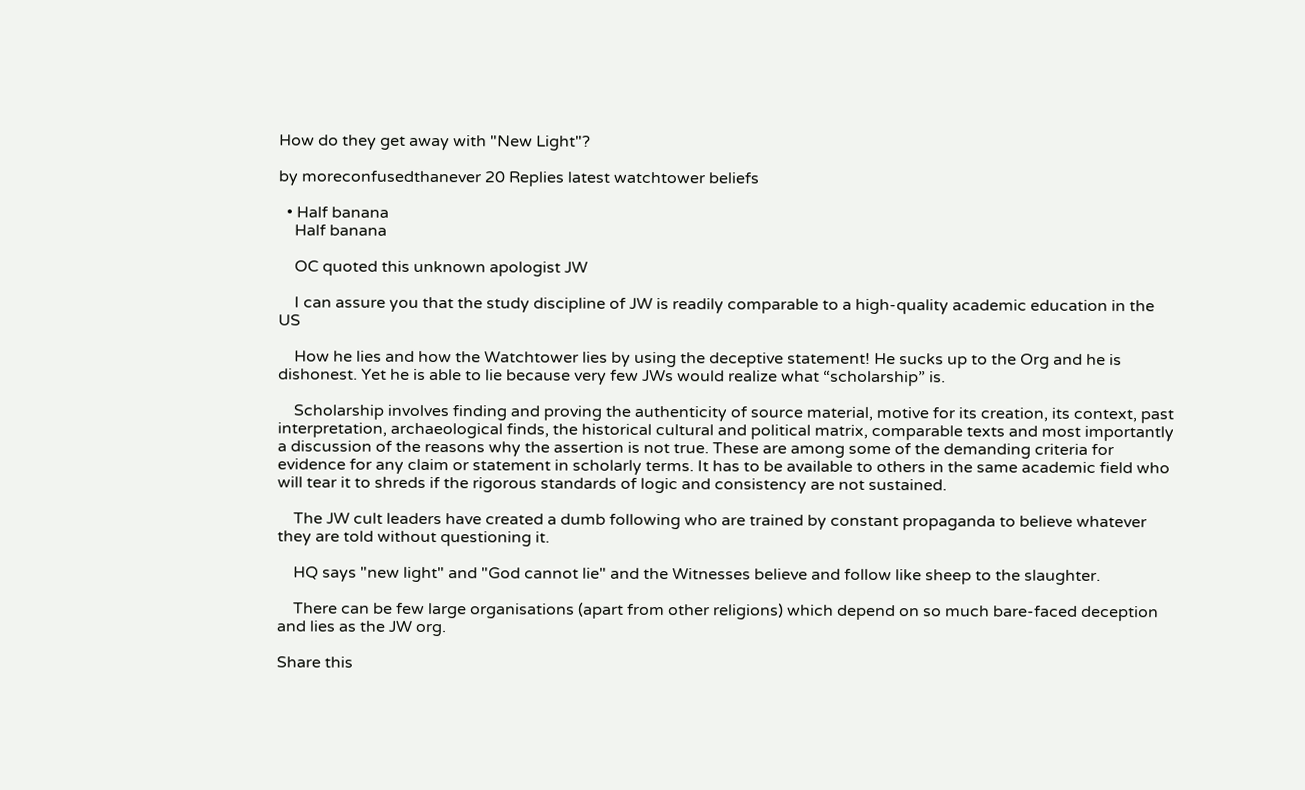How do they get away with "New Light"?

by moreconfusedthanever 20 Replies latest watchtower beliefs

  • Half banana
    Half banana

    OC quoted this unknown apologist JW

    I can assure you that the study discipline of JW is readily comparable to a high-quality academic education in the US

    How he lies and how the Watchtower lies by using the deceptive statement! He sucks up to the Org and he is dishonest. Yet he is able to lie because very few JWs would realize what “scholarship” is.

    Scholarship involves finding and proving the authenticity of source material, motive for its creation, its context, past interpretation, archaeological finds, the historical cultural and political matrix, comparable texts and most importantly a discussion of the reasons why the assertion is not true. These are among some of the demanding criteria for evidence for any claim or statement in scholarly terms. It has to be available to others in the same academic field who will tear it to shreds if the rigorous standards of logic and consistency are not sustained.

    The JW cult leaders have created a dumb following who are trained by constant propaganda to believe whatever they are told without questioning it.

    HQ says "new light" and "God cannot lie" and the Witnesses believe and follow like sheep to the slaughter.

    There can be few large organisations (apart from other religions) which depend on so much bare-faced deception and lies as the JW org.

Share this